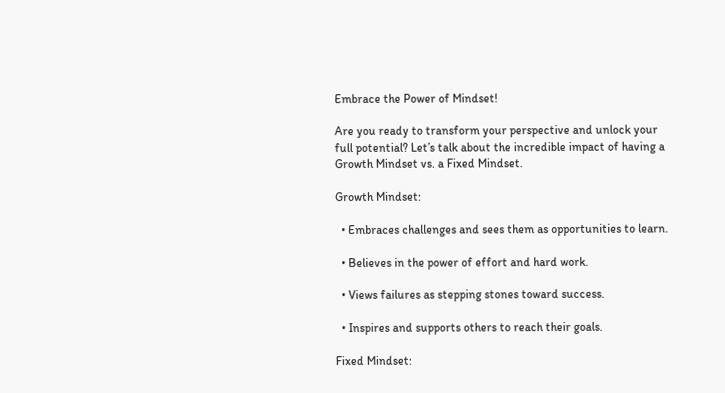Embrace the Power of Mindset!

Are you ready to transform your perspective and unlock your full potential? Let’s talk about the incredible impact of having a Growth Mindset vs. a Fixed Mindset.

Growth Mindset:

  • Embraces challenges and sees them as opportunities to learn.

  • Believes in the power of effort and hard work.

  • Views failures as stepping stones toward success.

  • Inspires and supports others to reach their goals.

Fixed Mindset: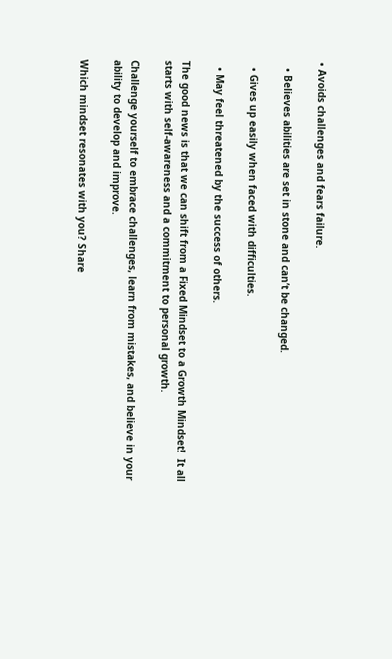• Avoids challenges and fears failure.

  • Believes abilities are set in stone and can’t be changed.

  • Gives up easily when faced with difficulties.

  • May feel threatened by the success of others.

The good news is that we can shift from a Fixed Mindset to a Growth Mindset!  It all starts with self-awareness and a commitment to personal growth.

Challenge yourself to embrace challenges, learn from mistakes, and believe in your ability to develop and improve.

Which mindset resonates with you? Share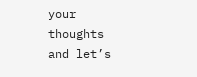your thoughts and let’s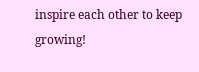inspire each other to keep growing!